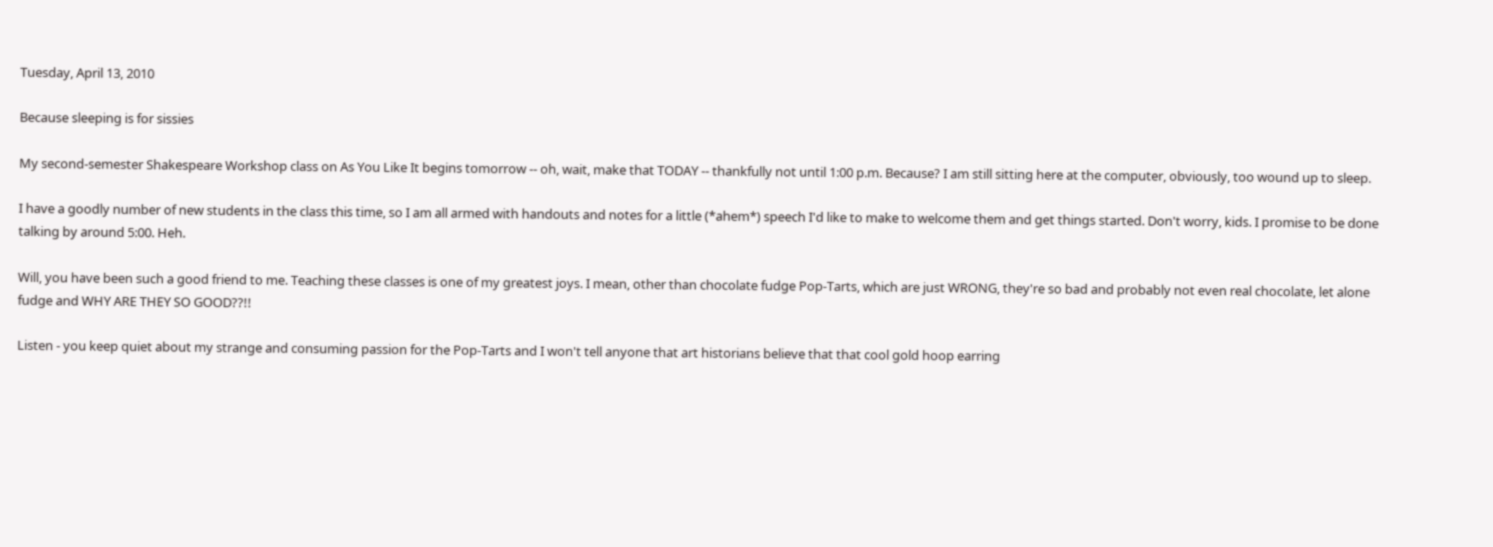Tuesday, April 13, 2010

Because sleeping is for sissies

My second-semester Shakespeare Workshop class on As You Like It begins tomorrow -- oh, wait, make that TODAY -- thankfully not until 1:00 p.m. Because? I am still sitting here at the computer, obviously, too wound up to sleep.

I have a goodly number of new students in the class this time, so I am all armed with handouts and notes for a little (*ahem*) speech I'd like to make to welcome them and get things started. Don't worry, kids. I promise to be done talking by around 5:00. Heh.

Will, you have been such a good friend to me. Teaching these classes is one of my greatest joys. I mean, other than chocolate fudge Pop-Tarts, which are just WRONG, they're so bad and probably not even real chocolate, let alone fudge and WHY ARE THEY SO GOOD??!!

Listen - you keep quiet about my strange and consuming passion for the Pop-Tarts and I won't tell anyone that art historians believe that that cool gold hoop earring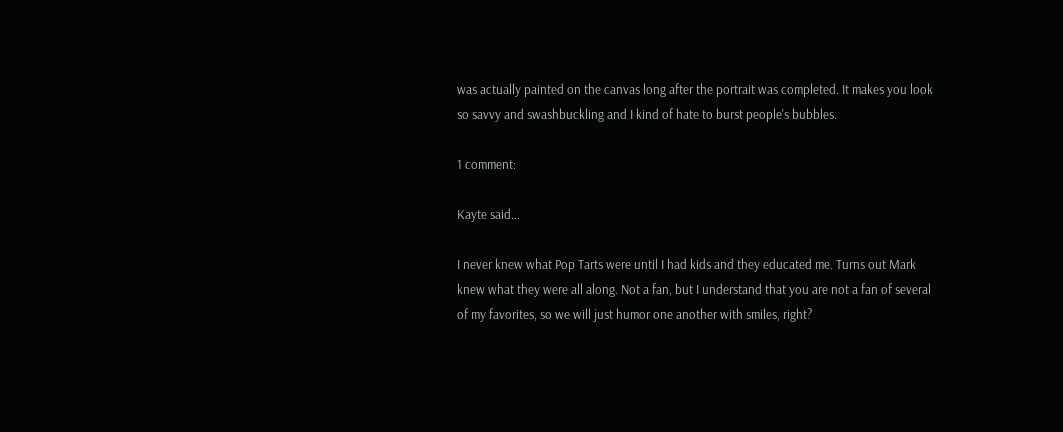was actually painted on the canvas long after the portrait was completed. It makes you look so savvy and swashbuckling and I kind of hate to burst people's bubbles.

1 comment:

Kayte said...

I never knew what Pop Tarts were until I had kids and they educated me. Turns out Mark knew what they were all along. Not a fan, but I understand that you are not a fan of several of my favorites, so we will just humor one another with smiles, right?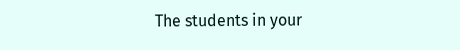The students in your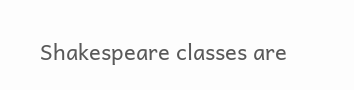Shakespeare classes are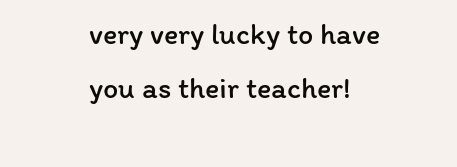very very lucky to have you as their teacher!